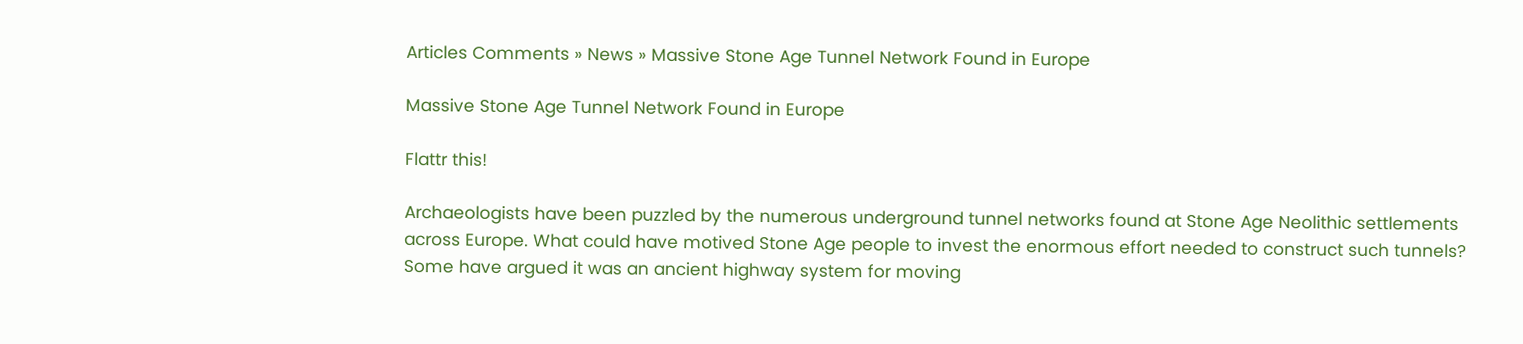Articles Comments » News » Massive Stone Age Tunnel Network Found in Europe

Massive Stone Age Tunnel Network Found in Europe

Flattr this!

Archaeologists have been puzzled by the numerous underground tunnel networks found at Stone Age Neolithic settlements across Europe. What could have motived Stone Age people to invest the enormous effort needed to construct such tunnels? Some have argued it was an ancient highway system for moving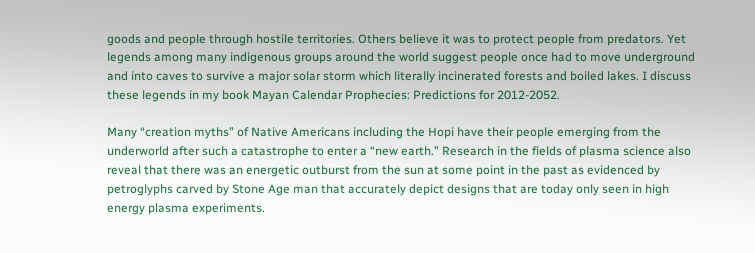goods and people through hostile territories. Others believe it was to protect people from predators. Yet legends among many indigenous groups around the world suggest people once had to move underground and into caves to survive a major solar storm which literally incinerated forests and boiled lakes. I discuss these legends in my book Mayan Calendar Prophecies: Predictions for 2012-2052.

Many “creation myths” of Native Americans including the Hopi have their people emerging from the underworld after such a catastrophe to enter a “new earth.” Research in the fields of plasma science also reveal that there was an energetic outburst from the sun at some point in the past as evidenced by petroglyphs carved by Stone Age man that accurately depict designs that are today only seen in high energy plasma experiments.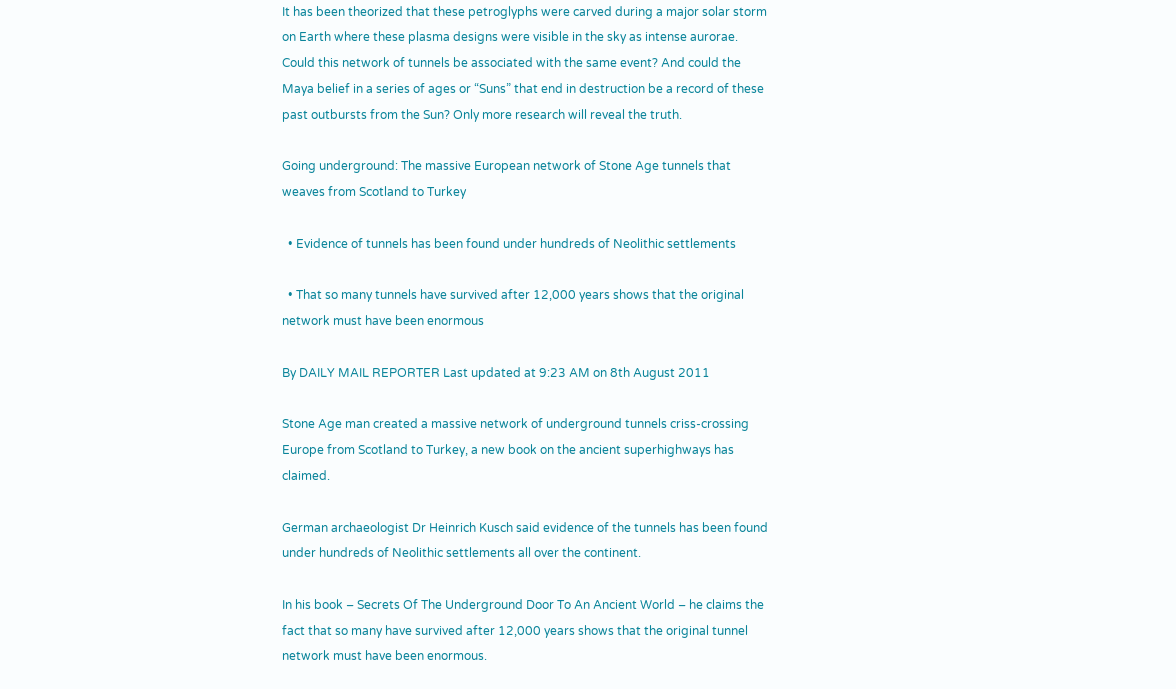It has been theorized that these petroglyphs were carved during a major solar storm on Earth where these plasma designs were visible in the sky as intense aurorae. Could this network of tunnels be associated with the same event? And could the Maya belief in a series of ages or “Suns” that end in destruction be a record of these past outbursts from the Sun? Only more research will reveal the truth.

Going underground: The massive European network of Stone Age tunnels that weaves from Scotland to Turkey

  • Evidence of tunnels has been found under hundreds of Neolithic settlements

  • That so many tunnels have survived after 12,000 years shows that the original network must have been enormous

By DAILY MAIL REPORTER Last updated at 9:23 AM on 8th August 2011

Stone Age man created a massive network of underground tunnels criss-crossing Europe from Scotland to Turkey, a new book on the ancient superhighways has claimed.

German archaeologist Dr Heinrich Kusch said evidence of the tunnels has been found under hundreds of Neolithic settlements all over the continent.

In his book – Secrets Of The Underground Door To An Ancient World – he claims the fact that so many have survived after 12,000 years shows that the original tunnel network must have been enormous.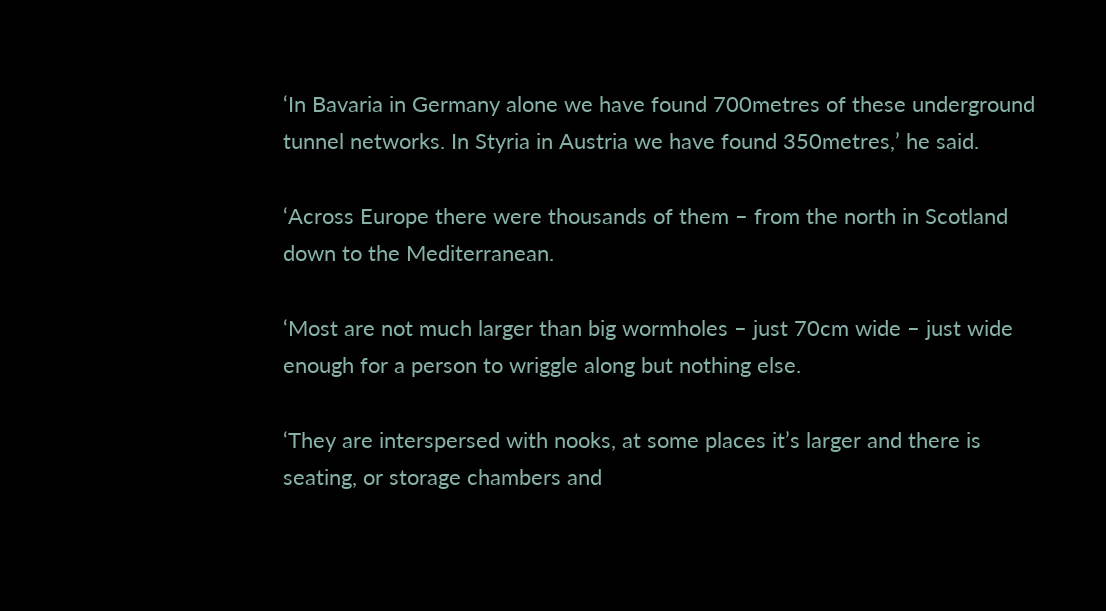‘In Bavaria in Germany alone we have found 700metres of these underground tunnel networks. In Styria in Austria we have found 350metres,’ he said.

‘Across Europe there were thousands of them – from the north in Scotland down to the Mediterranean.

‘Most are not much larger than big wormholes – just 70cm wide – just wide enough for a person to wriggle along but nothing else.

‘They are interspersed with nooks, at some places it’s larger and there is seating, or storage chambers and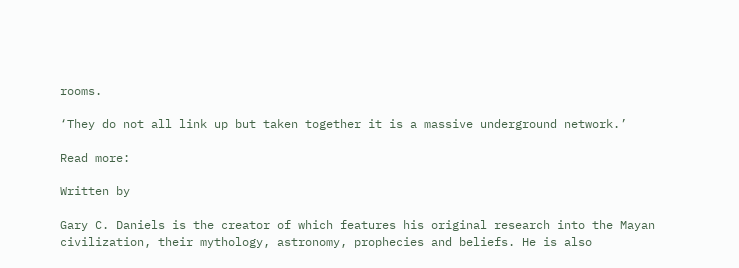rooms.

‘They do not all link up but taken together it is a massive underground network.’

Read more:

Written by

Gary C. Daniels is the creator of which features his original research into the Mayan civilization, their mythology, astronomy, prophecies and beliefs. He is also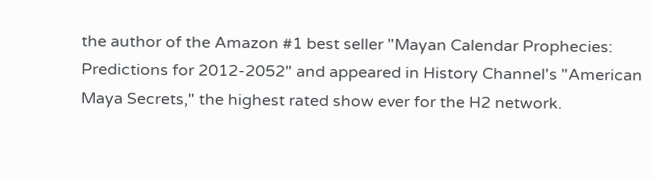the author of the Amazon #1 best seller "Mayan Calendar Prophecies: Predictions for 2012-2052" and appeared in History Channel's "American Maya Secrets," the highest rated show ever for the H2 network.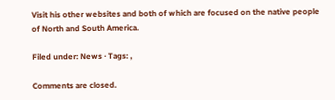Visit his other websites and both of which are focused on the native people of North and South America.

Filed under: News · Tags: ,

Comments are closed.